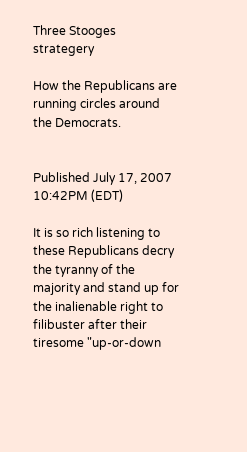Three Stooges strategery

How the Republicans are running circles around the Democrats.


Published July 17, 2007 10:42PM (EDT)

It is so rich listening to these Republicans decry the tyranny of the majority and stand up for the inalienable right to filibuster after their tiresome "up-or-down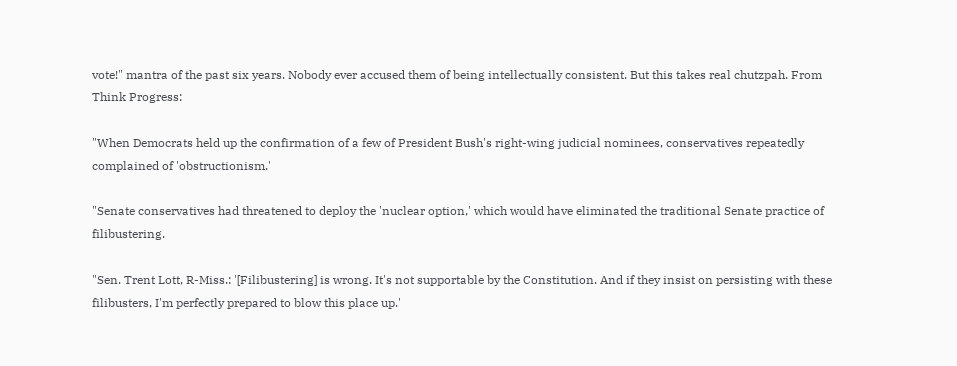vote!" mantra of the past six years. Nobody ever accused them of being intellectually consistent. But this takes real chutzpah. From Think Progress:

"When Democrats held up the confirmation of a few of President Bush's right-wing judicial nominees, conservatives repeatedly complained of 'obstructionism.'

"Senate conservatives had threatened to deploy the 'nuclear option,' which would have eliminated the traditional Senate practice of filibustering.

"Sen. Trent Lott, R-Miss.: '[Filibustering] is wrong. It's not supportable by the Constitution. And if they insist on persisting with these filibusters, I'm perfectly prepared to blow this place up.'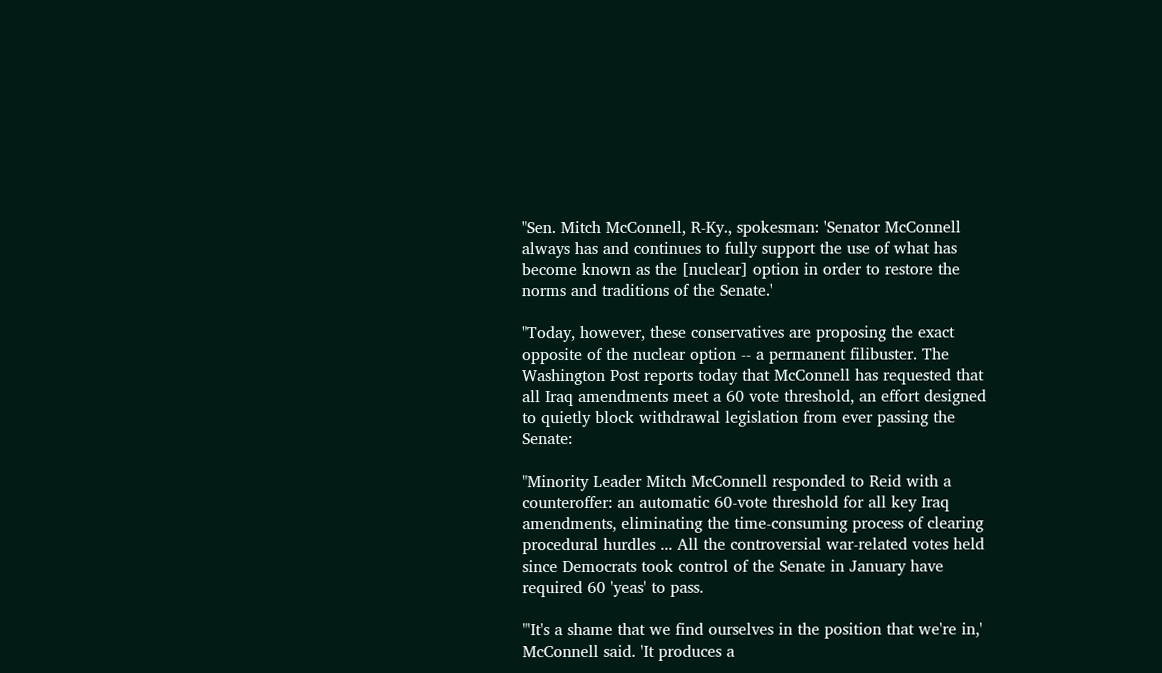"Sen. Mitch McConnell, R-Ky., spokesman: 'Senator McConnell always has and continues to fully support the use of what has become known as the [nuclear] option in order to restore the norms and traditions of the Senate.'

"Today, however, these conservatives are proposing the exact opposite of the nuclear option -- a permanent filibuster. The Washington Post reports today that McConnell has requested that all Iraq amendments meet a 60 vote threshold, an effort designed to quietly block withdrawal legislation from ever passing the Senate:

"Minority Leader Mitch McConnell responded to Reid with a counteroffer: an automatic 60-vote threshold for all key Iraq amendments, eliminating the time-consuming process of clearing procedural hurdles ... All the controversial war-related votes held since Democrats took control of the Senate in January have required 60 'yeas' to pass.

"'It's a shame that we find ourselves in the position that we're in,' McConnell said. 'It produces a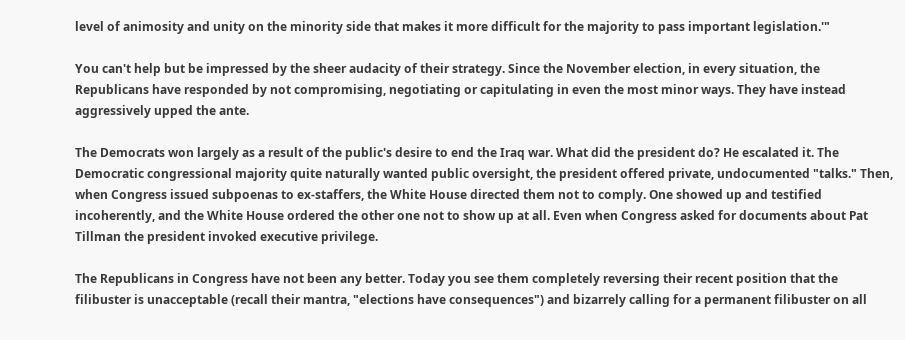level of animosity and unity on the minority side that makes it more difficult for the majority to pass important legislation.'"

You can't help but be impressed by the sheer audacity of their strategy. Since the November election, in every situation, the Republicans have responded by not compromising, negotiating or capitulating in even the most minor ways. They have instead aggressively upped the ante.

The Democrats won largely as a result of the public's desire to end the Iraq war. What did the president do? He escalated it. The Democratic congressional majority quite naturally wanted public oversight, the president offered private, undocumented "talks." Then, when Congress issued subpoenas to ex-staffers, the White House directed them not to comply. One showed up and testified incoherently, and the White House ordered the other one not to show up at all. Even when Congress asked for documents about Pat Tillman the president invoked executive privilege.

The Republicans in Congress have not been any better. Today you see them completely reversing their recent position that the filibuster is unacceptable (recall their mantra, "elections have consequences") and bizarrely calling for a permanent filibuster on all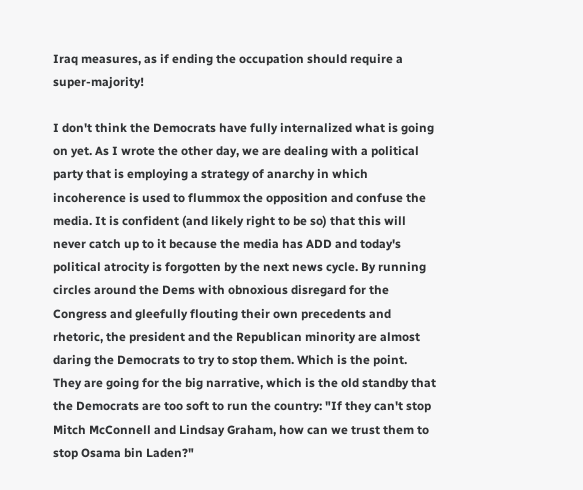Iraq measures, as if ending the occupation should require a super-majority!

I don't think the Democrats have fully internalized what is going on yet. As I wrote the other day, we are dealing with a political party that is employing a strategy of anarchy in which incoherence is used to flummox the opposition and confuse the media. It is confident (and likely right to be so) that this will never catch up to it because the media has ADD and today's political atrocity is forgotten by the next news cycle. By running circles around the Dems with obnoxious disregard for the Congress and gleefully flouting their own precedents and rhetoric, the president and the Republican minority are almost daring the Democrats to try to stop them. Which is the point. They are going for the big narrative, which is the old standby that the Democrats are too soft to run the country: "If they can't stop Mitch McConnell and Lindsay Graham, how can we trust them to stop Osama bin Laden?"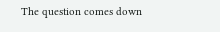The question comes down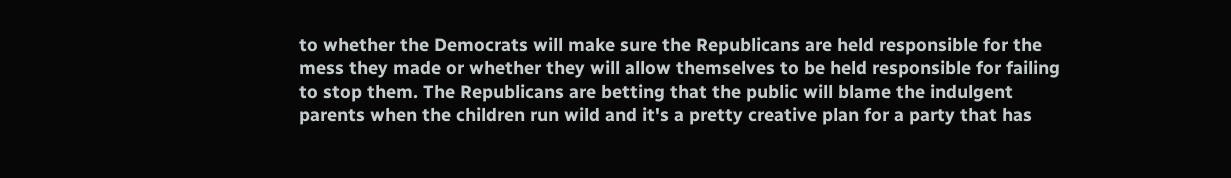to whether the Democrats will make sure the Republicans are held responsible for the mess they made or whether they will allow themselves to be held responsible for failing to stop them. The Republicans are betting that the public will blame the indulgent parents when the children run wild and it's a pretty creative plan for a party that has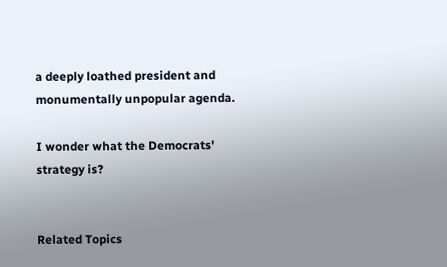a deeply loathed president and monumentally unpopular agenda.

I wonder what the Democrats' strategy is?


Related Topics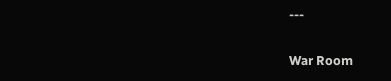---

War Room